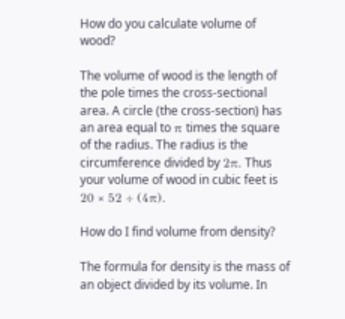How do you calculate volume of wood?

The volume of wood is the length of the pole times the cross-sectional area. A circle (the cross-section) has an area equal to π times the square of the radius. The radius is the circumference divided by 2π. Thus your volume of wood in cubic feet is 20 × 52 ÷ (4π).

How do I find volume from density?

The formula for density is the mass of an object divided by its volume. In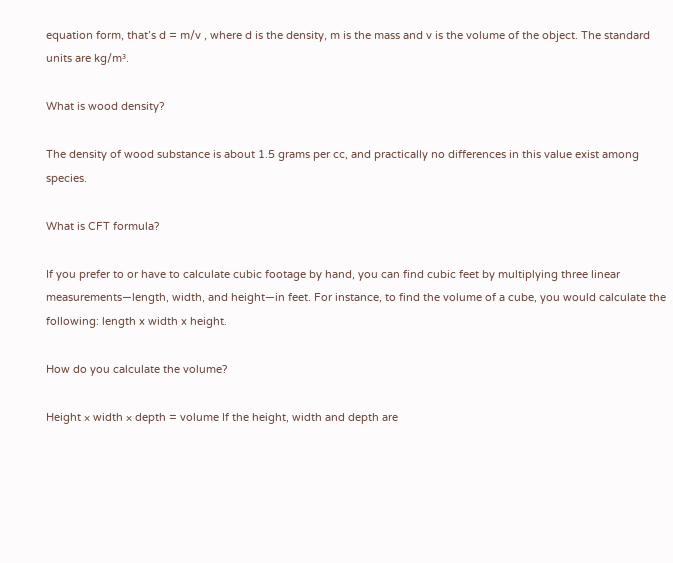equation form, that’s d = m/v , where d is the density, m is the mass and v is the volume of the object. The standard units are kg/m³.

What is wood density?

The density of wood substance is about 1.5 grams per cc, and practically no differences in this value exist among species.

What is CFT formula?

If you prefer to or have to calculate cubic footage by hand, you can find cubic feet by multiplying three linear measurements—length, width, and height—in feet. For instance, to find the volume of a cube, you would calculate the following: length x width x height.

How do you calculate the volume?

Height × width × depth = volume If the height, width and depth are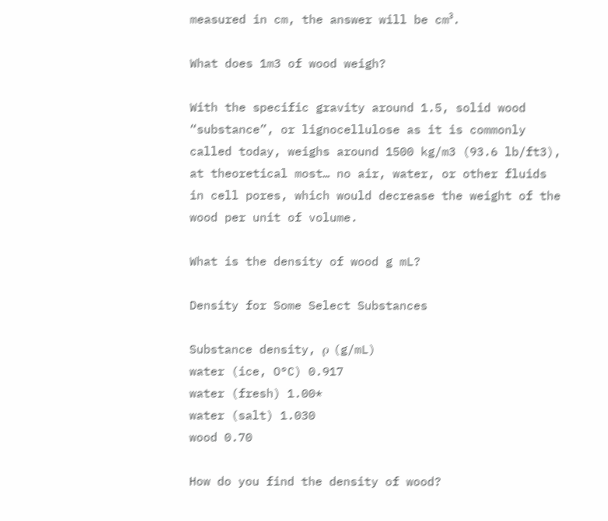measured in cm, the answer will be cm³.

What does 1m3 of wood weigh?

With the specific gravity around 1.5, solid wood “substance”, or lignocellulose as it is commonly called today, weighs around 1500 kg/m3 (93.6 lb/ft3), at theoretical most… no air, water, or other fluids in cell pores, which would decrease the weight of the wood per unit of volume.

What is the density of wood g mL?

Density for Some Select Substances

Substance density, ρ (g/mL)
water (ice, O°C) 0.917
water (fresh) 1.00*
water (salt) 1.030
wood 0.70

How do you find the density of wood?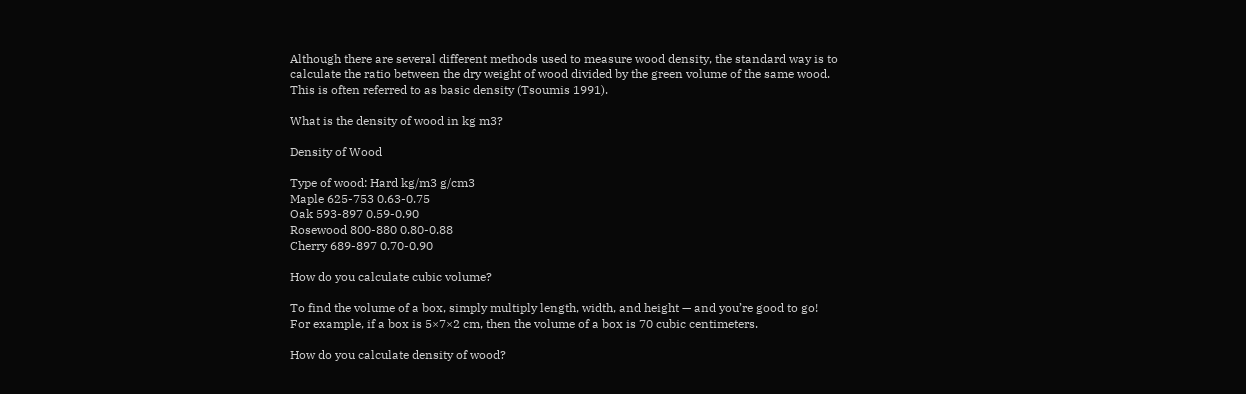Although there are several different methods used to measure wood density, the standard way is to calculate the ratio between the dry weight of wood divided by the green volume of the same wood. This is often referred to as basic density (Tsoumis 1991).

What is the density of wood in kg m3?

Density of Wood

Type of wood: Hard kg/m3 g/cm3
Maple 625-753 0.63-0.75
Oak 593-897 0.59-0.90
Rosewood 800-880 0.80-0.88
Cherry 689-897 0.70-0.90

How do you calculate cubic volume?

To find the volume of a box, simply multiply length, width, and height — and you’re good to go! For example, if a box is 5×7×2 cm, then the volume of a box is 70 cubic centimeters.

How do you calculate density of wood?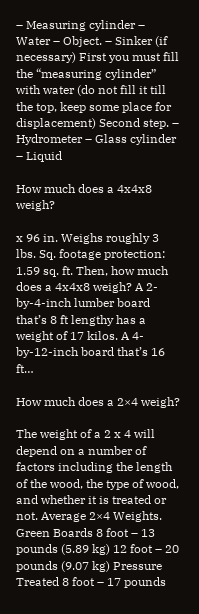– Measuring cylinder – Water – Object. – Sinker (if necessary) First you must fill the “measuring cylinder” with water (do not fill it till the top, keep some place for displacement) Second step. – Hydrometer – Glass cylinder – Liquid

How much does a 4x4x8 weigh?

x 96 in. Weighs roughly 3 lbs. Sq. footage protection: 1.59 sq. ft. Then, how much does a 4x4x8 weigh? A 2-by-4-inch lumber board that’s 8 ft lengthy has a weight of 17 kilos. A 4-by-12-inch board that’s 16 ft…

How much does a 2×4 weigh?

The weight of a 2 x 4 will depend on a number of factors including the length of the wood, the type of wood, and whether it is treated or not. Average 2×4 Weights. Green Boards 8 foot – 13 pounds (5.89 kg) 12 foot – 20 pounds (9.07 kg) Pressure Treated 8 foot – 17 pounds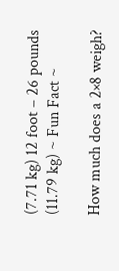(7.71 kg) 12 foot – 26 pounds (11.79 kg) ~ Fun Fact ~

How much does a 2×8 weigh?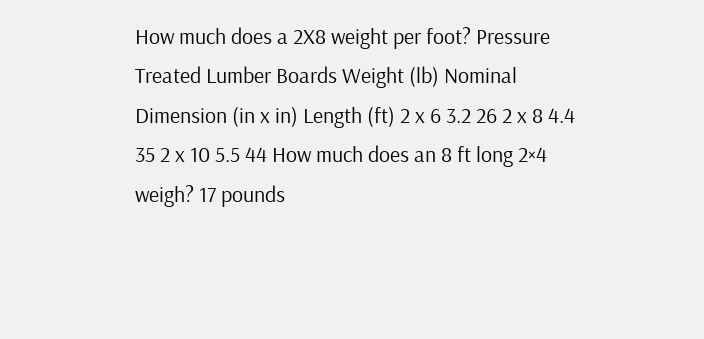How much does a 2X8 weight per foot? Pressure Treated Lumber Boards Weight (lb) Nominal Dimension (in x in) Length (ft) 2 x 6 3.2 26 2 x 8 4.4 35 2 x 10 5.5 44 How much does an 8 ft long 2×4 weigh? 17 pounds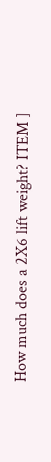How much does a 2X6 lift weight? ITEM ]